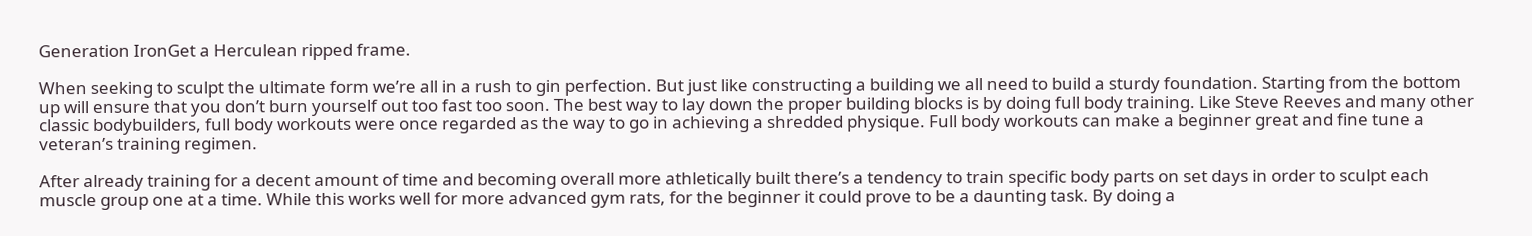Generation IronGet a Herculean ripped frame.

When seeking to sculpt the ultimate form we’re all in a rush to gin perfection. But just like constructing a building we all need to build a sturdy foundation. Starting from the bottom up will ensure that you don’t burn yourself out too fast too soon. The best way to lay down the proper building blocks is by doing full body training. Like Steve Reeves and many other classic bodybuilders, full body workouts were once regarded as the way to go in achieving a shredded physique. Full body workouts can make a beginner great and fine tune a veteran’s training regimen.

After already training for a decent amount of time and becoming overall more athletically built there’s a tendency to train specific body parts on set days in order to sculpt each muscle group one at a time. While this works well for more advanced gym rats, for the beginner it could prove to be a daunting task. By doing a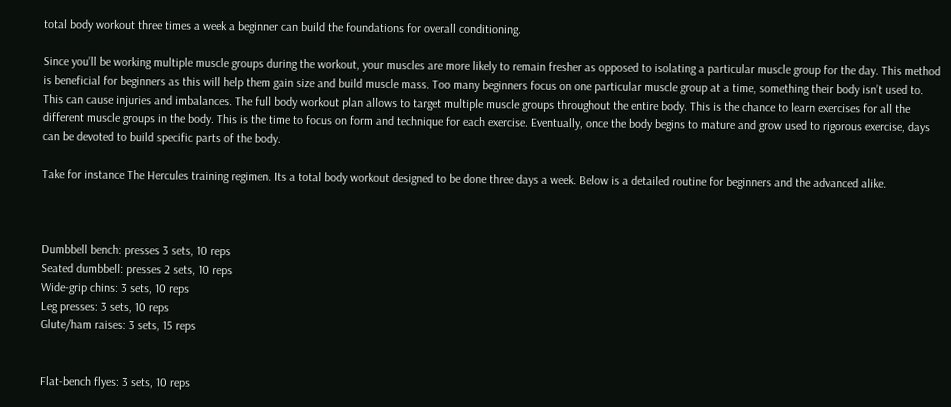total body workout three times a week a beginner can build the foundations for overall conditioning.

Since you’ll be working multiple muscle groups during the workout, your muscles are more likely to remain fresher as opposed to isolating a particular muscle group for the day. This method is beneficial for beginners as this will help them gain size and build muscle mass. Too many beginners focus on one particular muscle group at a time, something their body isn’t used to. This can cause injuries and imbalances. The full body workout plan allows to target multiple muscle groups throughout the entire body. This is the chance to learn exercises for all the different muscle groups in the body. This is the time to focus on form and technique for each exercise. Eventually, once the body begins to mature and grow used to rigorous exercise, days can be devoted to build specific parts of the body.

Take for instance The Hercules training regimen. Its a total body workout designed to be done three days a week. Below is a detailed routine for beginners and the advanced alike.



Dumbbell bench: presses 3 sets, 10 reps
Seated dumbbell: presses 2 sets, 10 reps
Wide-grip chins: 3 sets, 10 reps
Leg presses: 3 sets, 10 reps
Glute/ham raises: 3 sets, 15 reps


Flat-bench flyes: 3 sets, 10 reps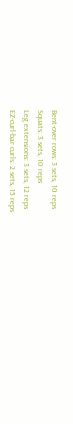Bent-over rows: 3 sets, 10 reps
Squats: 3 sets, 10 reps
Leg extensions: 3 sets, 12 reps
EZ-curl-bar curls: 2 sets, 15 reps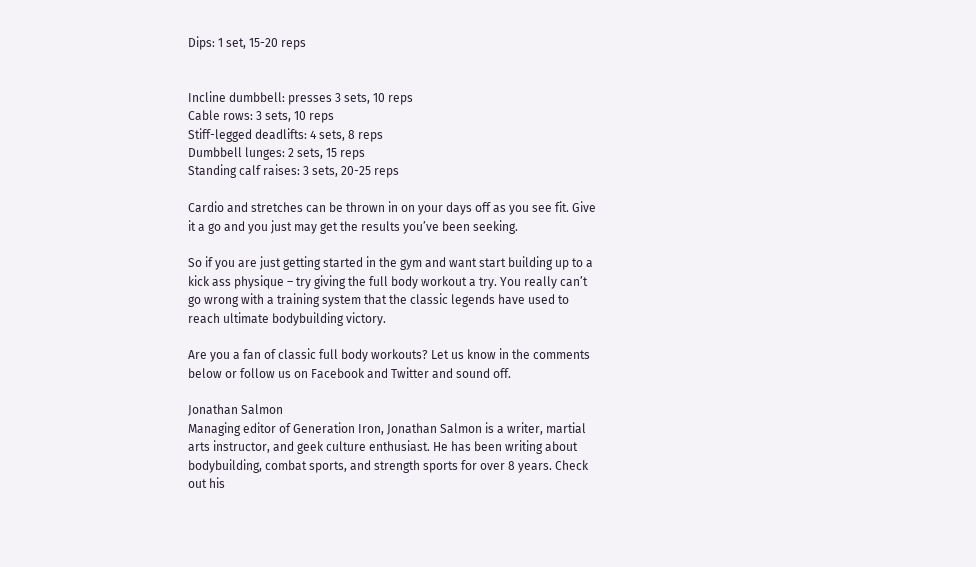Dips: 1 set, 15-20 reps


Incline dumbbell: presses 3 sets, 10 reps
Cable rows: 3 sets, 10 reps
Stiff-legged deadlifts: 4 sets, 8 reps
Dumbbell lunges: 2 sets, 15 reps
Standing calf raises: 3 sets, 20-25 reps

Cardio and stretches can be thrown in on your days off as you see fit. Give it a go and you just may get the results you’ve been seeking.

So if you are just getting started in the gym and want start building up to a kick ass physique – try giving the full body workout a try. You really can’t go wrong with a training system that the classic legends have used to reach ultimate bodybuilding victory.

Are you a fan of classic full body workouts? Let us know in the comments below or follow us on Facebook and Twitter and sound off.

Jonathan Salmon
Managing editor of Generation Iron, Jonathan Salmon is a writer, martial arts instructor, and geek culture enthusiast. He has been writing about bodybuilding, combat sports, and strength sports for over 8 years. Check out his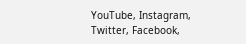YouTube, Instagram, Twitter, Facebook,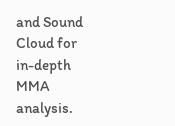and Sound Cloud for in-depth MMA analysis.